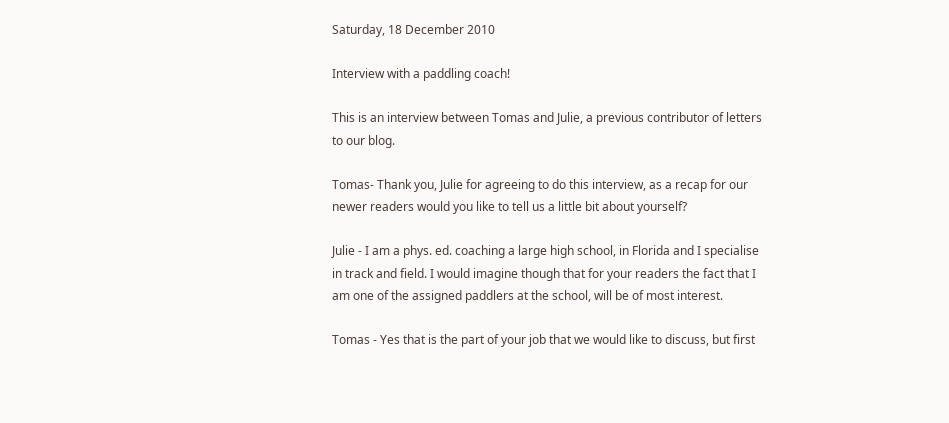Saturday, 18 December 2010

Interview with a paddling coach!

This is an interview between Tomas and Julie, a previous contributor of letters to our blog.

Tomas- Thank you, Julie for agreeing to do this interview, as a recap for our newer readers would you like to tell us a little bit about yourself?

Julie - I am a phys. ed. coaching a large high school, in Florida and I specialise in track and field. I would imagine though that for your readers the fact that I am one of the assigned paddlers at the school, will be of most interest.

Tomas - Yes that is the part of your job that we would like to discuss, but first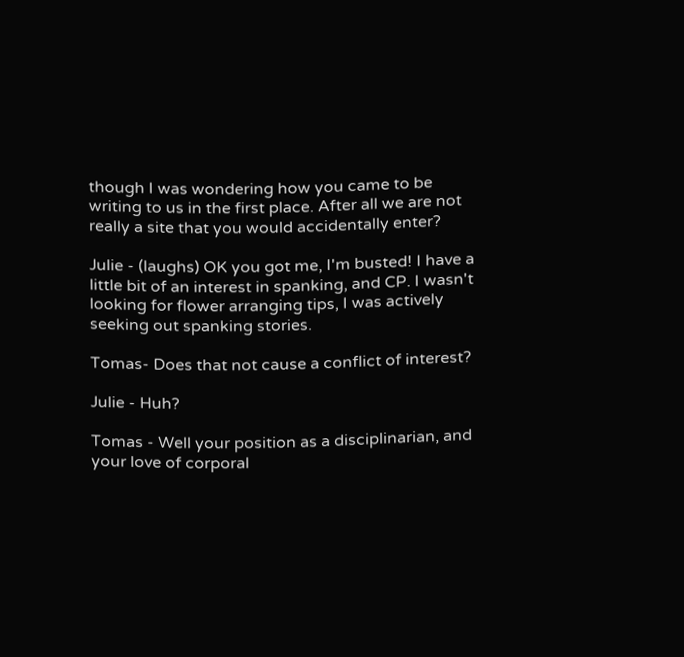though I was wondering how you came to be writing to us in the first place. After all we are not really a site that you would accidentally enter?

Julie - (laughs) OK you got me, I'm busted! I have a little bit of an interest in spanking, and CP. I wasn't looking for flower arranging tips, I was actively seeking out spanking stories.

Tomas- Does that not cause a conflict of interest?

Julie - Huh?

Tomas - Well your position as a disciplinarian, and your love of corporal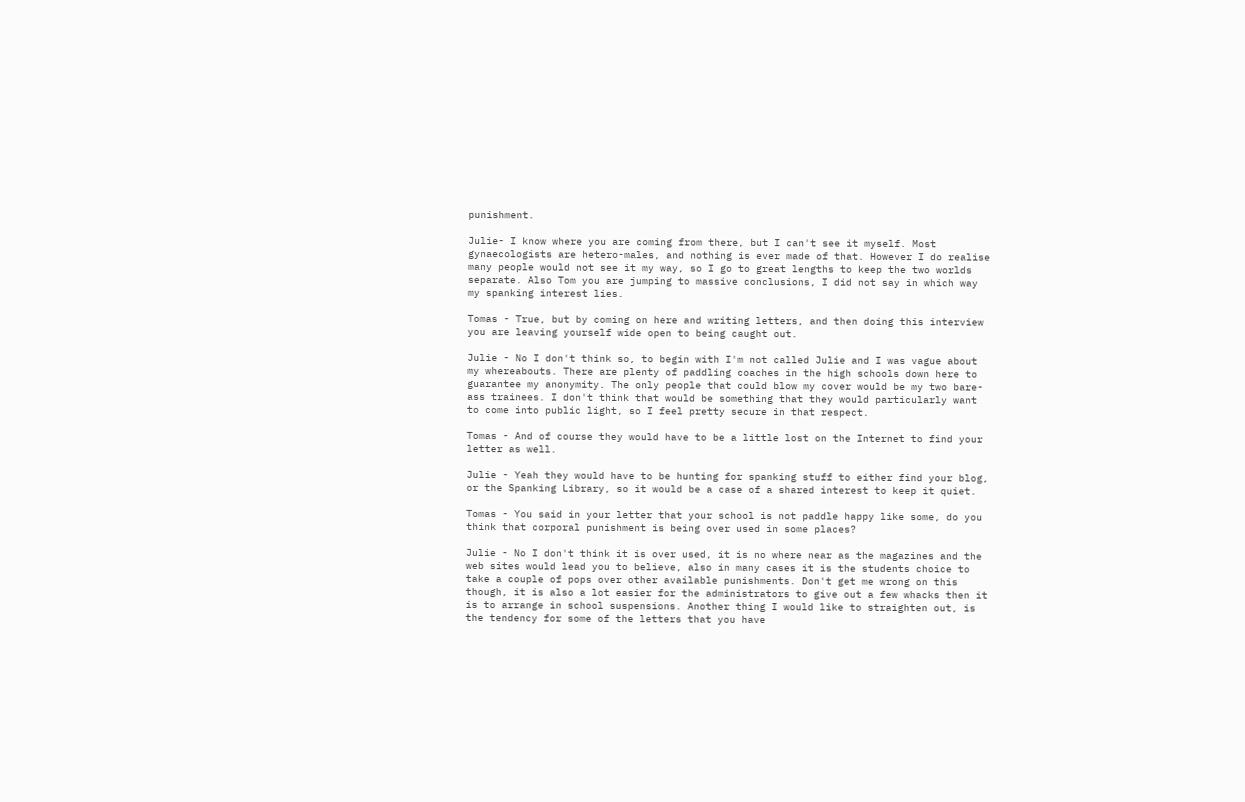punishment.

Julie- I know where you are coming from there, but I can't see it myself. Most gynaecologists are hetero-males, and nothing is ever made of that. However I do realise many people would not see it my way, so I go to great lengths to keep the two worlds separate. Also Tom you are jumping to massive conclusions, I did not say in which way my spanking interest lies.

Tomas - True, but by coming on here and writing letters, and then doing this interview you are leaving yourself wide open to being caught out.

Julie - No I don't think so, to begin with I'm not called Julie and I was vague about my whereabouts. There are plenty of paddling coaches in the high schools down here to guarantee my anonymity. The only people that could blow my cover would be my two bare-ass trainees. I don't think that would be something that they would particularly want to come into public light, so I feel pretty secure in that respect.

Tomas - And of course they would have to be a little lost on the Internet to find your letter as well.

Julie - Yeah they would have to be hunting for spanking stuff to either find your blog, or the Spanking Library, so it would be a case of a shared interest to keep it quiet.

Tomas - You said in your letter that your school is not paddle happy like some, do you think that corporal punishment is being over used in some places?

Julie - No I don't think it is over used, it is no where near as the magazines and the web sites would lead you to believe, also in many cases it is the students choice to take a couple of pops over other available punishments. Don't get me wrong on this though, it is also a lot easier for the administrators to give out a few whacks then it is to arrange in school suspensions. Another thing I would like to straighten out, is the tendency for some of the letters that you have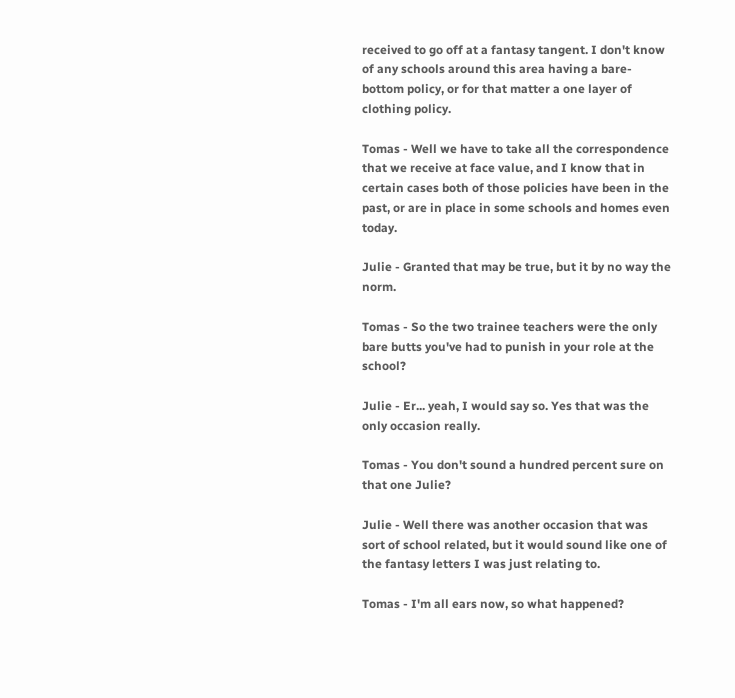received to go off at a fantasy tangent. I don't know of any schools around this area having a bare-bottom policy, or for that matter a one layer of clothing policy.

Tomas - Well we have to take all the correspondence that we receive at face value, and I know that in certain cases both of those policies have been in the past, or are in place in some schools and homes even today.

Julie - Granted that may be true, but it by no way the norm.

Tomas - So the two trainee teachers were the only bare butts you've had to punish in your role at the school?

Julie - Er... yeah, I would say so. Yes that was the only occasion really.

Tomas - You don't sound a hundred percent sure on that one Julie?

Julie - Well there was another occasion that was sort of school related, but it would sound like one of the fantasy letters I was just relating to.

Tomas - I'm all ears now, so what happened?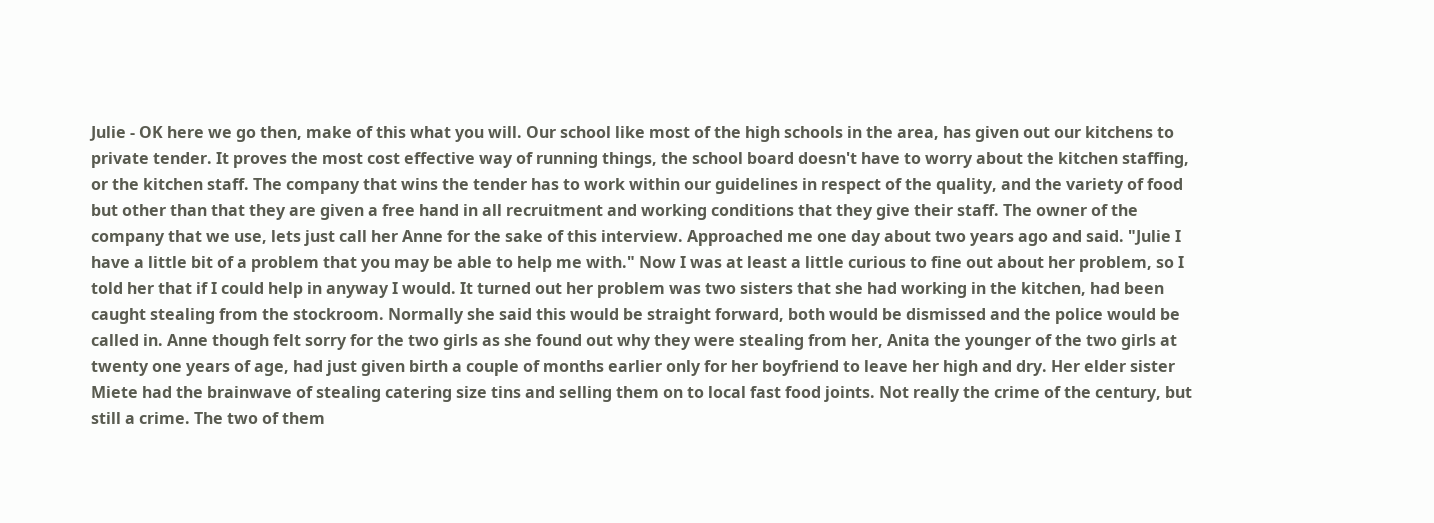Julie - OK here we go then, make of this what you will. Our school like most of the high schools in the area, has given out our kitchens to private tender. It proves the most cost effective way of running things, the school board doesn't have to worry about the kitchen staffing, or the kitchen staff. The company that wins the tender has to work within our guidelines in respect of the quality, and the variety of food but other than that they are given a free hand in all recruitment and working conditions that they give their staff. The owner of the company that we use, lets just call her Anne for the sake of this interview. Approached me one day about two years ago and said. "Julie I have a little bit of a problem that you may be able to help me with." Now I was at least a little curious to fine out about her problem, so I told her that if I could help in anyway I would. It turned out her problem was two sisters that she had working in the kitchen, had been caught stealing from the stockroom. Normally she said this would be straight forward, both would be dismissed and the police would be called in. Anne though felt sorry for the two girls as she found out why they were stealing from her, Anita the younger of the two girls at twenty one years of age, had just given birth a couple of months earlier only for her boyfriend to leave her high and dry. Her elder sister Miete had the brainwave of stealing catering size tins and selling them on to local fast food joints. Not really the crime of the century, but still a crime. The two of them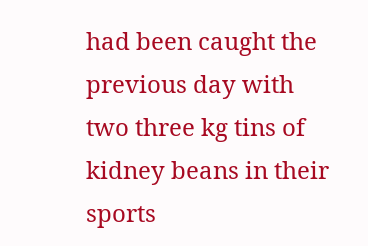had been caught the previous day with two three kg tins of kidney beans in their sports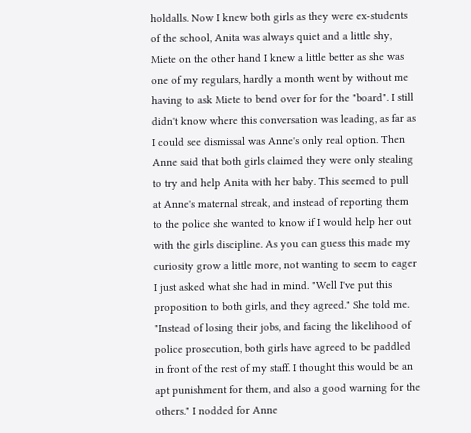holdalls. Now I knew both girls as they were ex-students of the school, Anita was always quiet and a little shy, Miete on the other hand I knew a little better as she was one of my regulars, hardly a month went by without me having to ask Miete to bend over for for the "board". I still didn't know where this conversation was leading, as far as I could see dismissal was Anne's only real option. Then Anne said that both girls claimed they were only stealing to try and help Anita with her baby. This seemed to pull at Anne's maternal streak, and instead of reporting them to the police she wanted to know if I would help her out with the girls discipline. As you can guess this made my curiosity grow a little more, not wanting to seem to eager I just asked what she had in mind. "Well I've put this proposition to both girls, and they agreed." She told me. "Instead of losing their jobs, and facing the likelihood of police prosecution, both girls have agreed to be paddled in front of the rest of my staff. I thought this would be an apt punishment for them, and also a good warning for the others." I nodded for Anne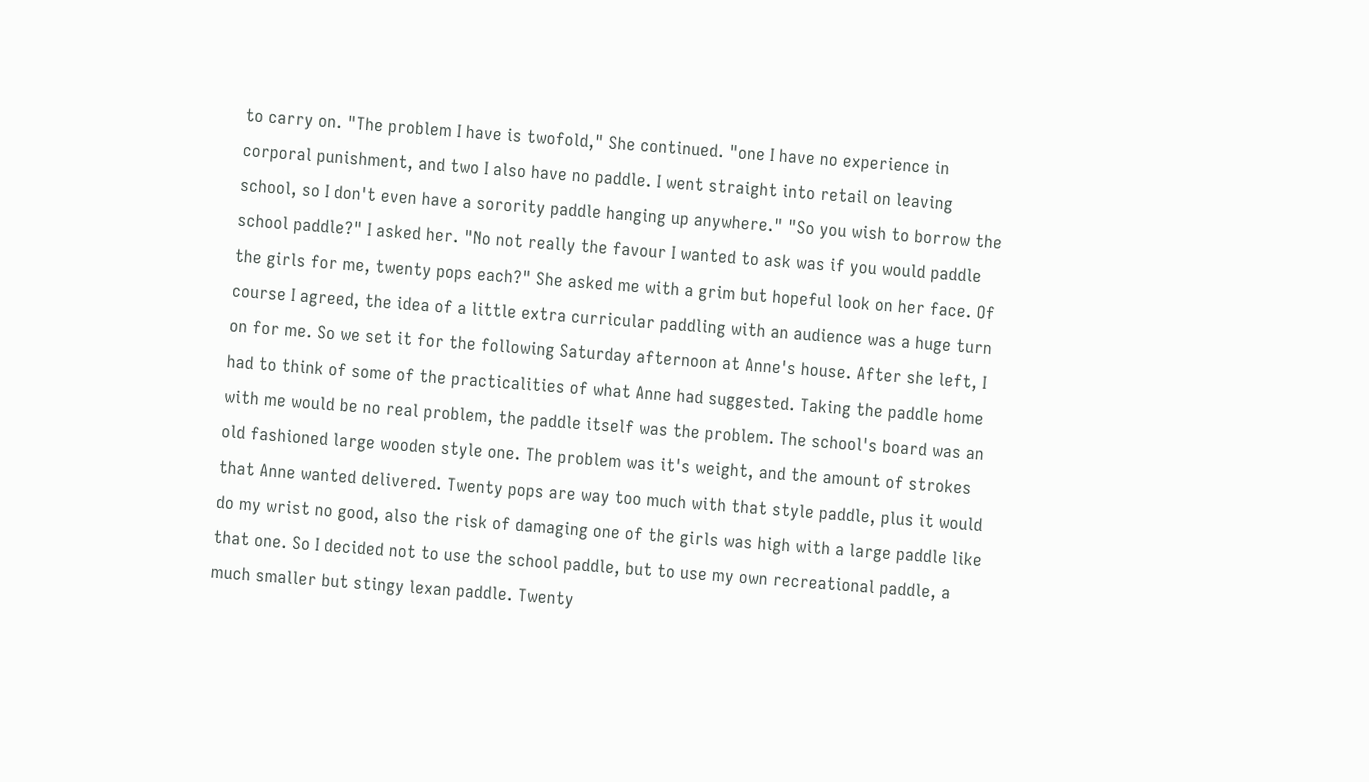to carry on. "The problem I have is twofold," She continued. "one I have no experience in corporal punishment, and two I also have no paddle. I went straight into retail on leaving school, so I don't even have a sorority paddle hanging up anywhere." "So you wish to borrow the school paddle?" I asked her. "No not really the favour I wanted to ask was if you would paddle the girls for me, twenty pops each?" She asked me with a grim but hopeful look on her face. Of course I agreed, the idea of a little extra curricular paddling with an audience was a huge turn on for me. So we set it for the following Saturday afternoon at Anne's house. After she left, I had to think of some of the practicalities of what Anne had suggested. Taking the paddle home with me would be no real problem, the paddle itself was the problem. The school's board was an old fashioned large wooden style one. The problem was it's weight, and the amount of strokes that Anne wanted delivered. Twenty pops are way too much with that style paddle, plus it would do my wrist no good, also the risk of damaging one of the girls was high with a large paddle like that one. So I decided not to use the school paddle, but to use my own recreational paddle, a much smaller but stingy lexan paddle. Twenty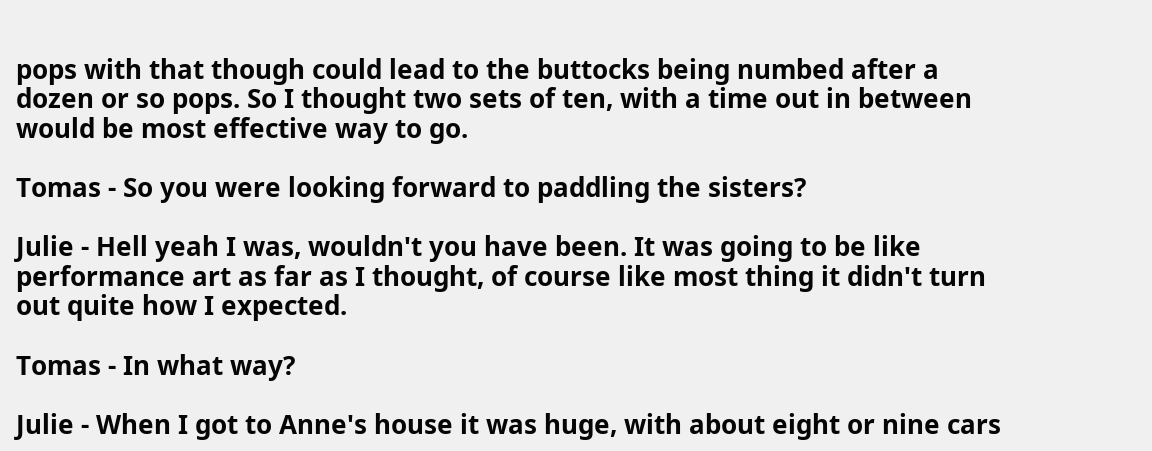pops with that though could lead to the buttocks being numbed after a dozen or so pops. So I thought two sets of ten, with a time out in between would be most effective way to go.

Tomas - So you were looking forward to paddling the sisters?

Julie - Hell yeah I was, wouldn't you have been. It was going to be like performance art as far as I thought, of course like most thing it didn't turn out quite how I expected.

Tomas - In what way?

Julie - When I got to Anne's house it was huge, with about eight or nine cars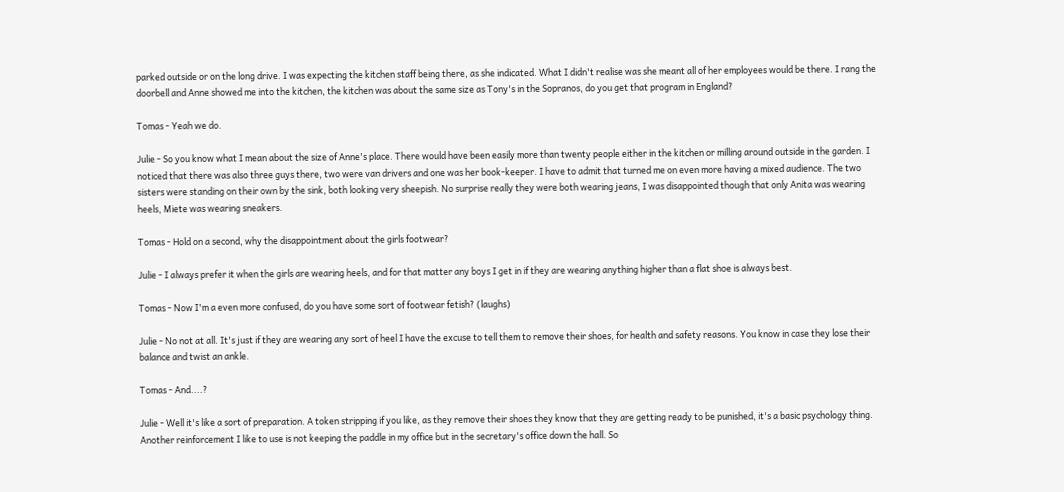parked outside or on the long drive. I was expecting the kitchen staff being there, as she indicated. What I didn't realise was she meant all of her employees would be there. I rang the doorbell and Anne showed me into the kitchen, the kitchen was about the same size as Tony's in the Sopranos, do you get that program in England?

Tomas - Yeah we do.

Julie - So you know what I mean about the size of Anne's place. There would have been easily more than twenty people either in the kitchen or milling around outside in the garden. I noticed that there was also three guys there, two were van drivers and one was her book-keeper. I have to admit that turned me on even more having a mixed audience. The two sisters were standing on their own by the sink, both looking very sheepish. No surprise really they were both wearing jeans, I was disappointed though that only Anita was wearing heels, Miete was wearing sneakers.

Tomas - Hold on a second, why the disappointment about the girls footwear?

Julie - I always prefer it when the girls are wearing heels, and for that matter any boys I get in if they are wearing anything higher than a flat shoe is always best.

Tomas - Now I'm a even more confused, do you have some sort of footwear fetish? (laughs)

Julie - No not at all. It's just if they are wearing any sort of heel I have the excuse to tell them to remove their shoes, for health and safety reasons. You know in case they lose their balance and twist an ankle.

Tomas - And....?

Julie - Well it's like a sort of preparation. A token stripping if you like, as they remove their shoes they know that they are getting ready to be punished, it's a basic psychology thing. Another reinforcement I like to use is not keeping the paddle in my office but in the secretary's office down the hall. So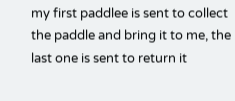my first paddlee is sent to collect the paddle and bring it to me, the last one is sent to return it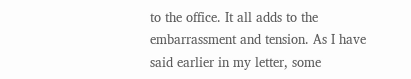to the office. It all adds to the embarrassment and tension. As I have said earlier in my letter, some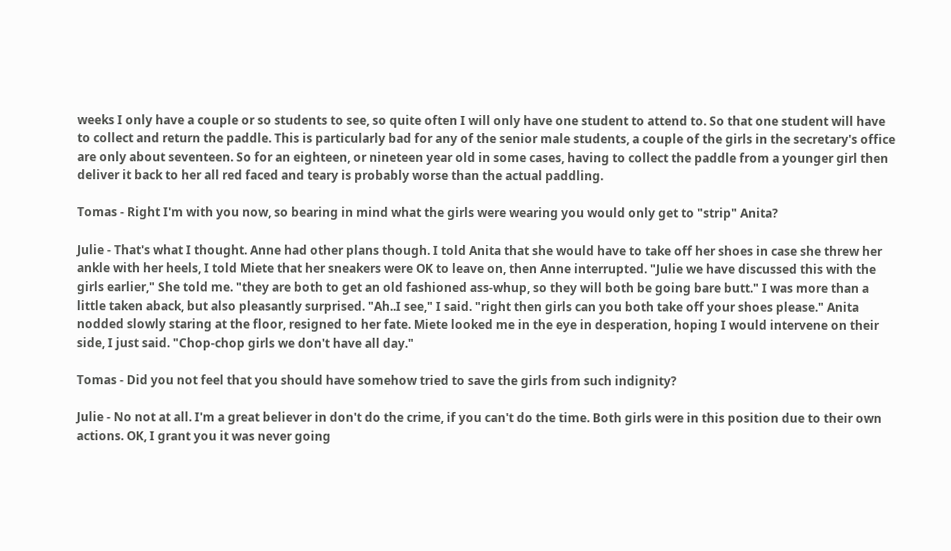weeks I only have a couple or so students to see, so quite often I will only have one student to attend to. So that one student will have to collect and return the paddle. This is particularly bad for any of the senior male students, a couple of the girls in the secretary's office are only about seventeen. So for an eighteen, or nineteen year old in some cases, having to collect the paddle from a younger girl then deliver it back to her all red faced and teary is probably worse than the actual paddling.

Tomas - Right I'm with you now, so bearing in mind what the girls were wearing you would only get to "strip" Anita?

Julie - That's what I thought. Anne had other plans though. I told Anita that she would have to take off her shoes in case she threw her ankle with her heels, I told Miete that her sneakers were OK to leave on, then Anne interrupted. "Julie we have discussed this with the girls earlier," She told me. "they are both to get an old fashioned ass-whup, so they will both be going bare butt." I was more than a little taken aback, but also pleasantly surprised. "Ah..I see," I said. "right then girls can you both take off your shoes please." Anita nodded slowly staring at the floor, resigned to her fate. Miete looked me in the eye in desperation, hoping I would intervene on their side, I just said. "Chop-chop girls we don't have all day."

Tomas - Did you not feel that you should have somehow tried to save the girls from such indignity?

Julie - No not at all. I'm a great believer in don't do the crime, if you can't do the time. Both girls were in this position due to their own actions. OK, I grant you it was never going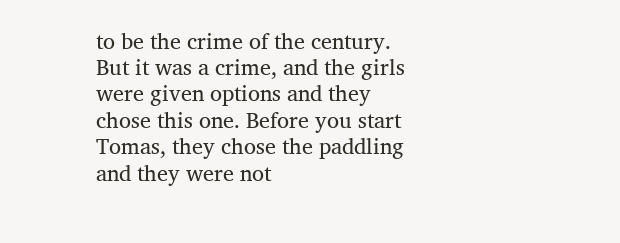to be the crime of the century. But it was a crime, and the girls were given options and they chose this one. Before you start Tomas, they chose the paddling and they were not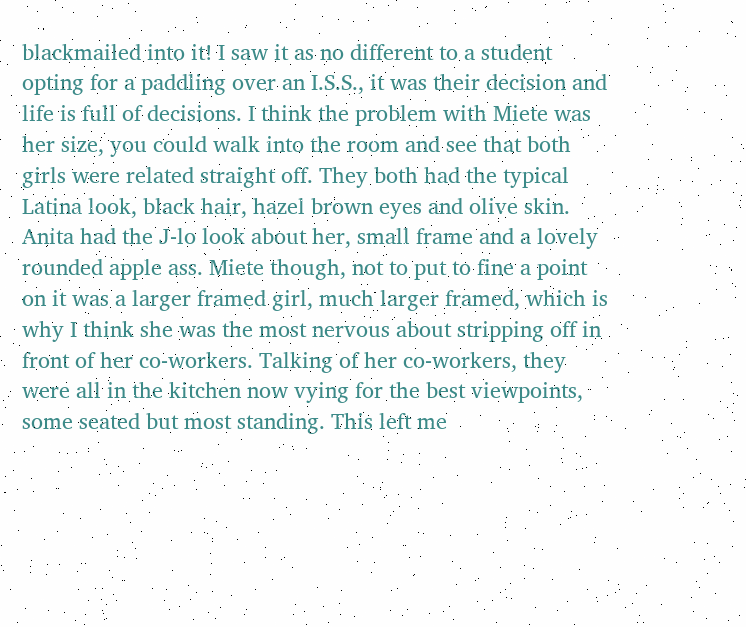blackmailed into it! I saw it as no different to a student opting for a paddling over an I.S.S., it was their decision and life is full of decisions. I think the problem with Miete was her size, you could walk into the room and see that both girls were related straight off. They both had the typical Latina look, black hair, hazel brown eyes and olive skin. Anita had the J-lo look about her, small frame and a lovely rounded apple ass. Miete though, not to put to fine a point on it was a larger framed girl, much larger framed, which is why I think she was the most nervous about stripping off in front of her co-workers. Talking of her co-workers, they were all in the kitchen now vying for the best viewpoints, some seated but most standing. This left me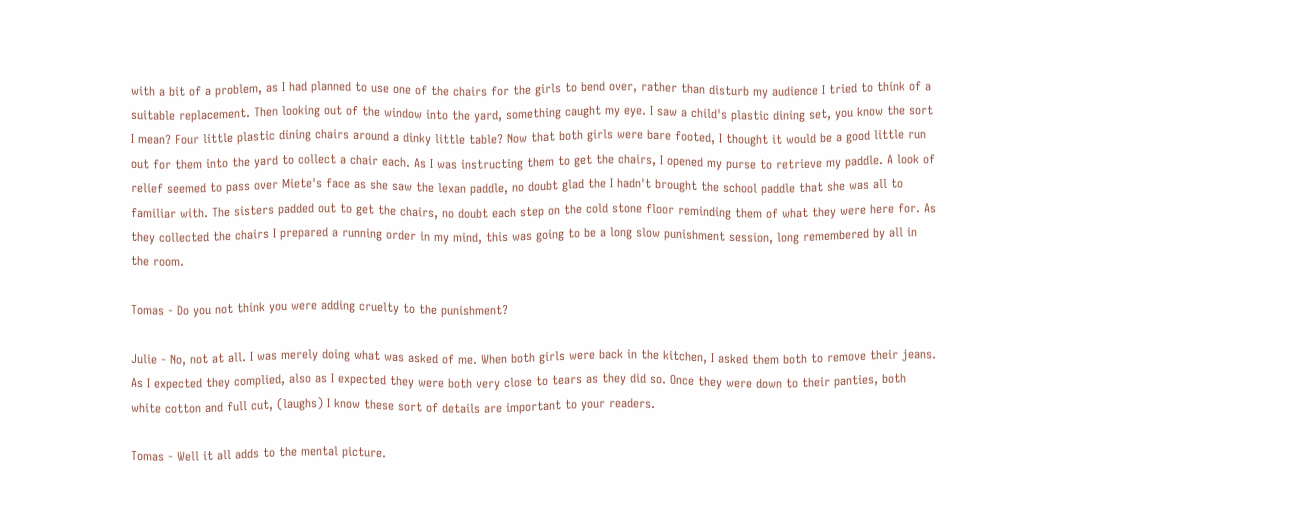with a bit of a problem, as I had planned to use one of the chairs for the girls to bend over, rather than disturb my audience I tried to think of a suitable replacement. Then looking out of the window into the yard, something caught my eye. I saw a child's plastic dining set, you know the sort I mean? Four little plastic dining chairs around a dinky little table? Now that both girls were bare footed, I thought it would be a good little run out for them into the yard to collect a chair each. As I was instructing them to get the chairs, I opened my purse to retrieve my paddle. A look of relief seemed to pass over Miete's face as she saw the lexan paddle, no doubt glad the I hadn't brought the school paddle that she was all to familiar with. The sisters padded out to get the chairs, no doubt each step on the cold stone floor reminding them of what they were here for. As they collected the chairs I prepared a running order in my mind, this was going to be a long slow punishment session, long remembered by all in the room.

Tomas - Do you not think you were adding cruelty to the punishment?

Julie - No, not at all. I was merely doing what was asked of me. When both girls were back in the kitchen, I asked them both to remove their jeans. As I expected they complied, also as I expected they were both very close to tears as they did so. Once they were down to their panties, both white cotton and full cut, (laughs) I know these sort of details are important to your readers.

Tomas - Well it all adds to the mental picture.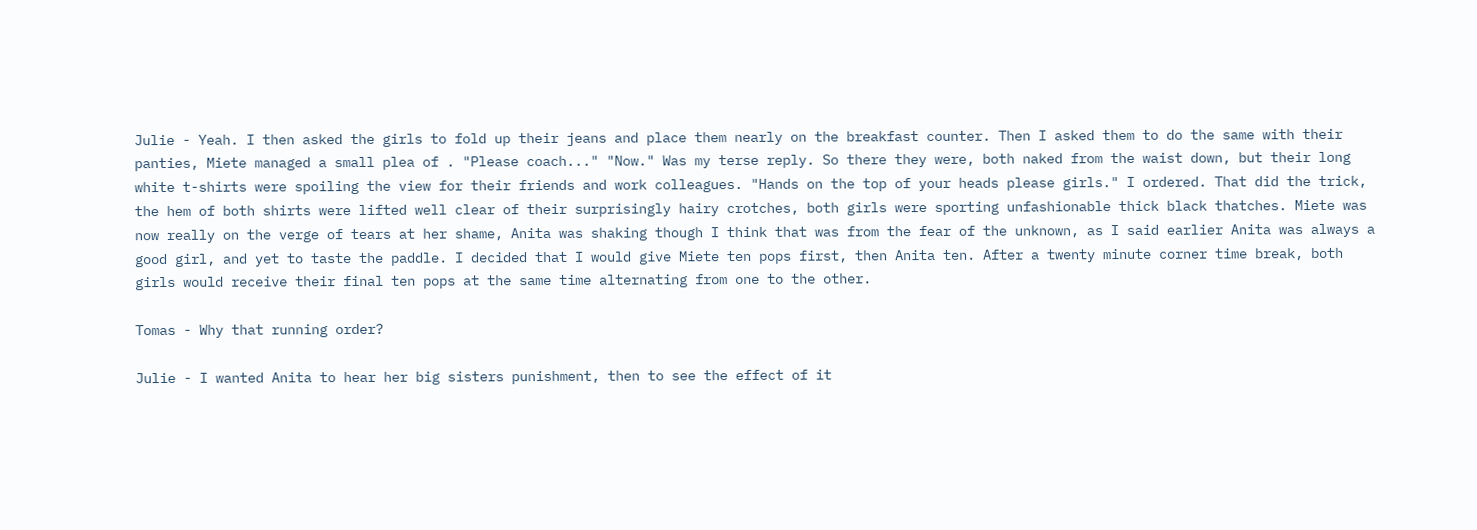Julie - Yeah. I then asked the girls to fold up their jeans and place them nearly on the breakfast counter. Then I asked them to do the same with their panties, Miete managed a small plea of . "Please coach..." "Now." Was my terse reply. So there they were, both naked from the waist down, but their long white t-shirts were spoiling the view for their friends and work colleagues. "Hands on the top of your heads please girls." I ordered. That did the trick, the hem of both shirts were lifted well clear of their surprisingly hairy crotches, both girls were sporting unfashionable thick black thatches. Miete was now really on the verge of tears at her shame, Anita was shaking though I think that was from the fear of the unknown, as I said earlier Anita was always a good girl, and yet to taste the paddle. I decided that I would give Miete ten pops first, then Anita ten. After a twenty minute corner time break, both girls would receive their final ten pops at the same time alternating from one to the other.

Tomas - Why that running order?

Julie - I wanted Anita to hear her big sisters punishment, then to see the effect of it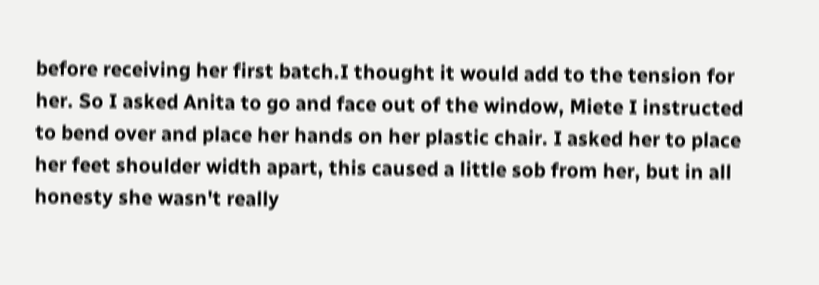before receiving her first batch.I thought it would add to the tension for her. So I asked Anita to go and face out of the window, Miete I instructed to bend over and place her hands on her plastic chair. I asked her to place her feet shoulder width apart, this caused a little sob from her, but in all honesty she wasn't really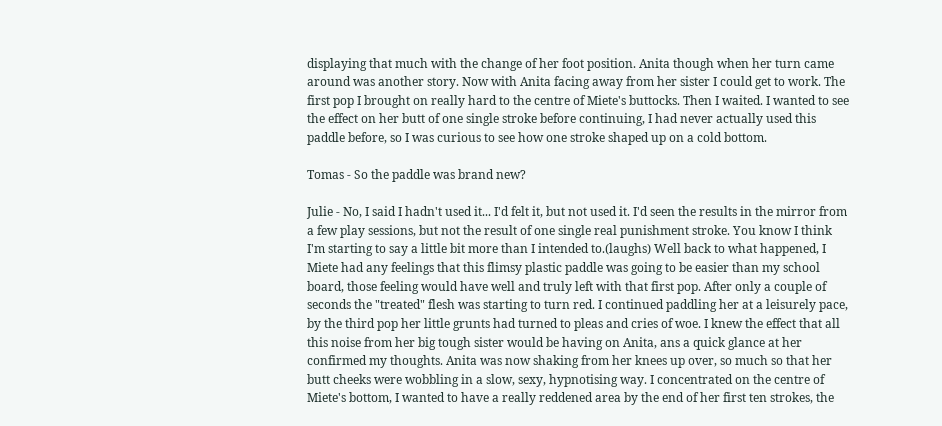displaying that much with the change of her foot position. Anita though when her turn came around was another story. Now with Anita facing away from her sister I could get to work. The first pop I brought on really hard to the centre of Miete's buttocks. Then I waited. I wanted to see the effect on her butt of one single stroke before continuing, I had never actually used this paddle before, so I was curious to see how one stroke shaped up on a cold bottom.

Tomas - So the paddle was brand new?

Julie - No, I said I hadn't used it... I'd felt it, but not used it. I'd seen the results in the mirror from a few play sessions, but not the result of one single real punishment stroke. You know I think I'm starting to say a little bit more than I intended to.(laughs) Well back to what happened, I Miete had any feelings that this flimsy plastic paddle was going to be easier than my school board, those feeling would have well and truly left with that first pop. After only a couple of seconds the "treated" flesh was starting to turn red. I continued paddling her at a leisurely pace, by the third pop her little grunts had turned to pleas and cries of woe. I knew the effect that all this noise from her big tough sister would be having on Anita, ans a quick glance at her confirmed my thoughts. Anita was now shaking from her knees up over, so much so that her butt cheeks were wobbling in a slow, sexy, hypnotising way. I concentrated on the centre of Miete's bottom, I wanted to have a really reddened area by the end of her first ten strokes, the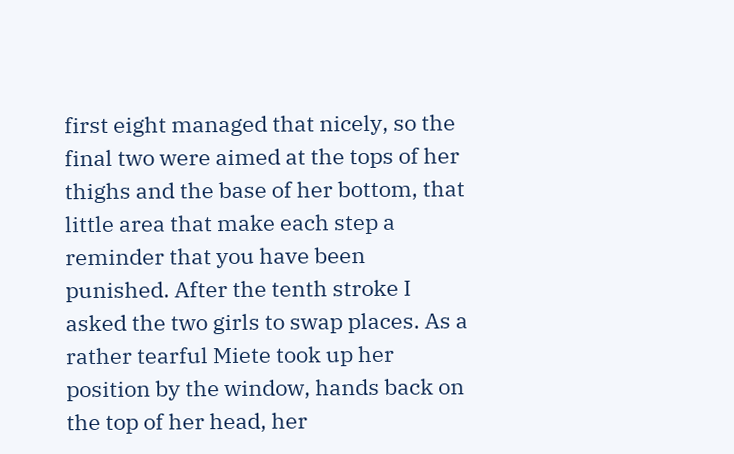first eight managed that nicely, so the final two were aimed at the tops of her thighs and the base of her bottom, that little area that make each step a reminder that you have been punished. After the tenth stroke I asked the two girls to swap places. As a rather tearful Miete took up her position by the window, hands back on the top of her head, her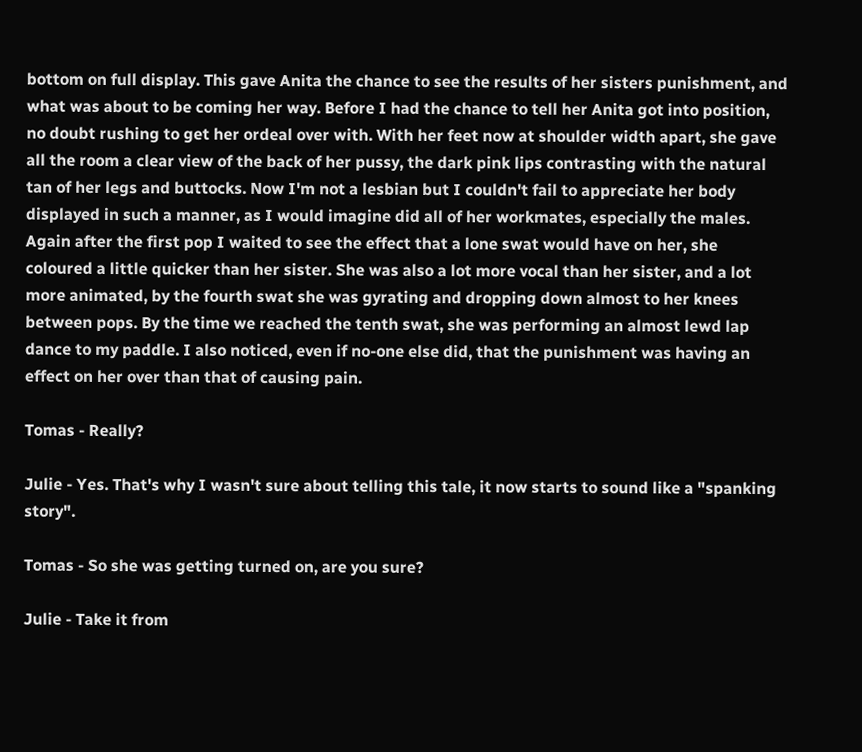bottom on full display. This gave Anita the chance to see the results of her sisters punishment, and what was about to be coming her way. Before I had the chance to tell her Anita got into position, no doubt rushing to get her ordeal over with. With her feet now at shoulder width apart, she gave all the room a clear view of the back of her pussy, the dark pink lips contrasting with the natural tan of her legs and buttocks. Now I'm not a lesbian but I couldn't fail to appreciate her body displayed in such a manner, as I would imagine did all of her workmates, especially the males. Again after the first pop I waited to see the effect that a lone swat would have on her, she coloured a little quicker than her sister. She was also a lot more vocal than her sister, and a lot more animated, by the fourth swat she was gyrating and dropping down almost to her knees between pops. By the time we reached the tenth swat, she was performing an almost lewd lap dance to my paddle. I also noticed, even if no-one else did, that the punishment was having an effect on her over than that of causing pain.

Tomas - Really?

Julie - Yes. That's why I wasn't sure about telling this tale, it now starts to sound like a "spanking story".

Tomas - So she was getting turned on, are you sure?

Julie - Take it from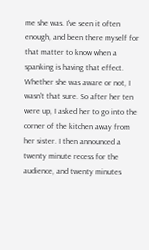me she was. I've seen it often enough, and been there myself for that matter to know when a spanking is having that effect. Whether she was aware or not, I wasn't that sure. So after her ten were up, I asked her to go into the corner of the kitchen away from her sister. I then announced a twenty minute recess for the audience, and twenty minutes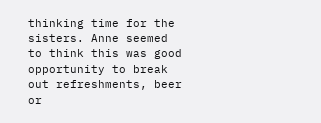thinking time for the sisters. Anne seemed to think this was good opportunity to break out refreshments, beer or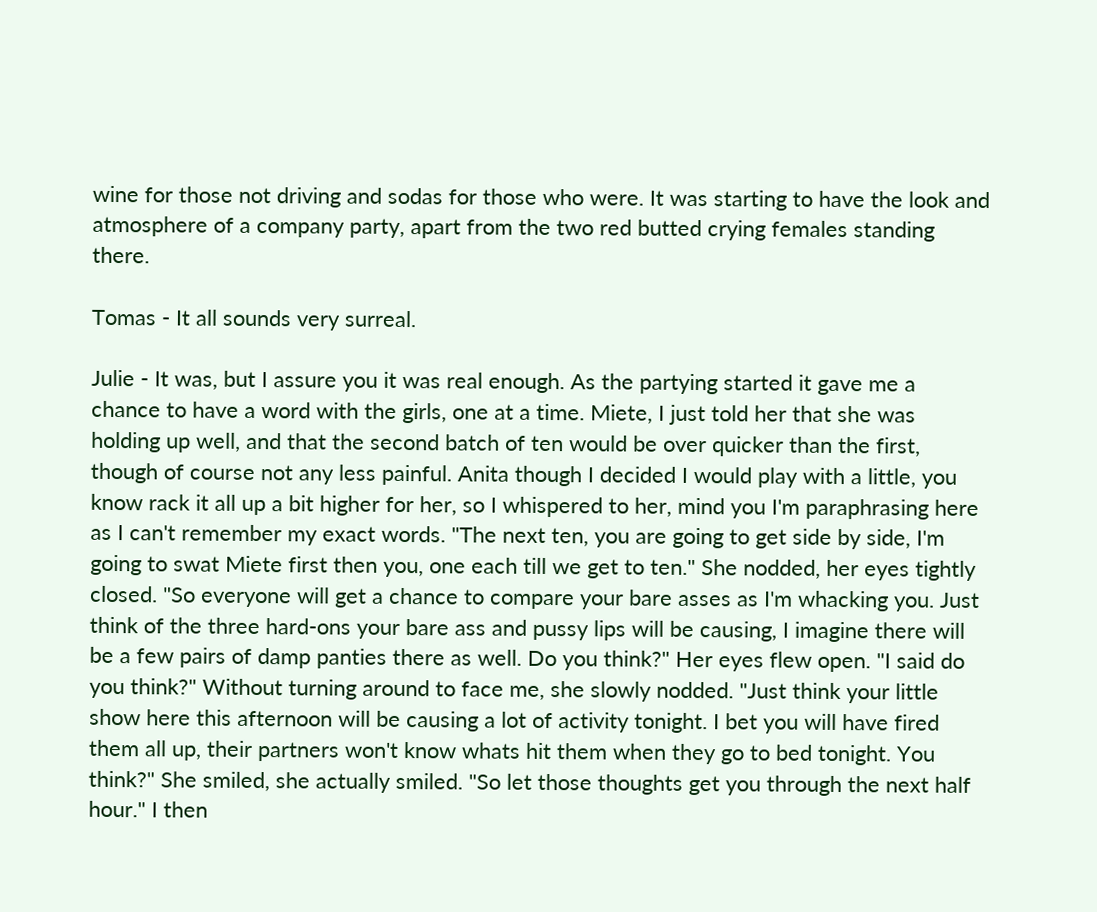wine for those not driving and sodas for those who were. It was starting to have the look and atmosphere of a company party, apart from the two red butted crying females standing there.

Tomas - It all sounds very surreal.

Julie - It was, but I assure you it was real enough. As the partying started it gave me a chance to have a word with the girls, one at a time. Miete, I just told her that she was holding up well, and that the second batch of ten would be over quicker than the first, though of course not any less painful. Anita though I decided I would play with a little, you know rack it all up a bit higher for her, so I whispered to her, mind you I'm paraphrasing here as I can't remember my exact words. "The next ten, you are going to get side by side, I'm going to swat Miete first then you, one each till we get to ten." She nodded, her eyes tightly closed. "So everyone will get a chance to compare your bare asses as I'm whacking you. Just think of the three hard-ons your bare ass and pussy lips will be causing, I imagine there will be a few pairs of damp panties there as well. Do you think?" Her eyes flew open. "I said do you think?" Without turning around to face me, she slowly nodded. "Just think your little show here this afternoon will be causing a lot of activity tonight. I bet you will have fired them all up, their partners won't know whats hit them when they go to bed tonight. You think?" She smiled, she actually smiled. "So let those thoughts get you through the next half hour." I then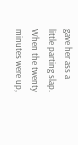gave her ass a little parting slap. When the twenty minutes were up,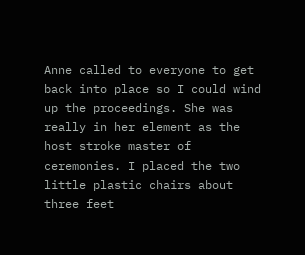Anne called to everyone to get back into place so I could wind up the proceedings. She was really in her element as the host stroke master of ceremonies. I placed the two little plastic chairs about three feet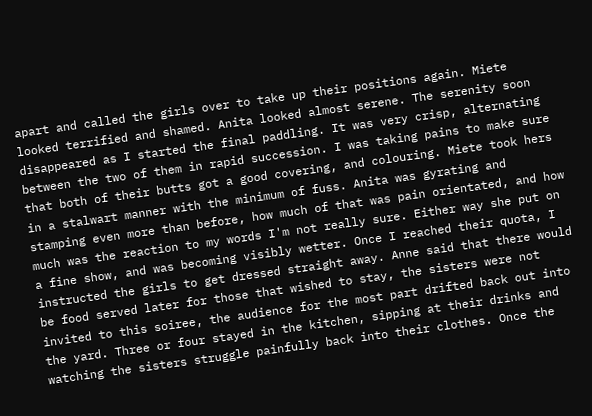apart and called the girls over to take up their positions again. Miete looked terrified and shamed. Anita looked almost serene. The serenity soon disappeared as I started the final paddling. It was very crisp, alternating between the two of them in rapid succession. I was taking pains to make sure that both of their butts got a good covering, and colouring. Miete took hers in a stalwart manner with the minimum of fuss. Anita was gyrating and stamping even more than before, how much of that was pain orientated, and how much was the reaction to my words I'm not really sure. Either way she put on a fine show, and was becoming visibly wetter. Once I reached their quota, I instructed the girls to get dressed straight away. Anne said that there would be food served later for those that wished to stay, the sisters were not invited to this soiree, the audience for the most part drifted back out into the yard. Three or four stayed in the kitchen, sipping at their drinks and watching the sisters struggle painfully back into their clothes. Once the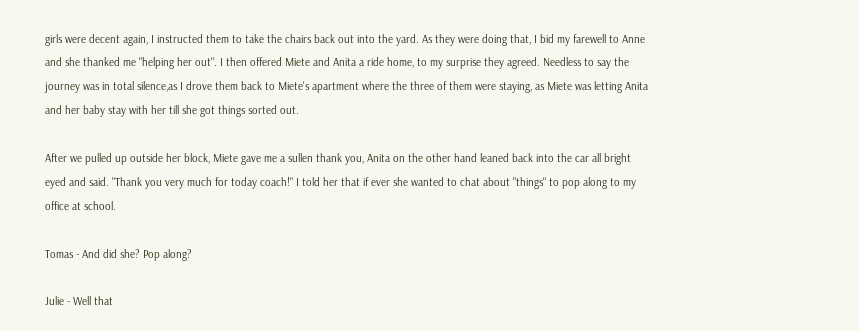girls were decent again, I instructed them to take the chairs back out into the yard. As they were doing that, I bid my farewell to Anne and she thanked me "helping her out". I then offered Miete and Anita a ride home, to my surprise they agreed. Needless to say the journey was in total silence,as I drove them back to Miete's apartment where the three of them were staying, as Miete was letting Anita and her baby stay with her till she got things sorted out.

After we pulled up outside her block, Miete gave me a sullen thank you, Anita on the other hand leaned back into the car all bright eyed and said. "Thank you very much for today coach!" I told her that if ever she wanted to chat about "things" to pop along to my office at school.

Tomas - And did she? Pop along?

Julie - Well that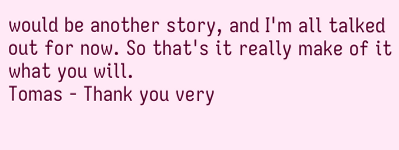would be another story, and I'm all talked out for now. So that's it really make of it what you will.
Tomas - Thank you very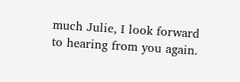much Julie, I look forward to hearing from you again.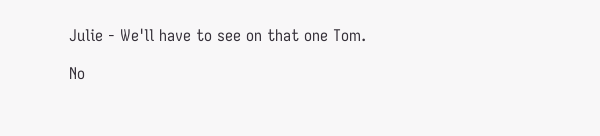Julie - We'll have to see on that one Tom.

No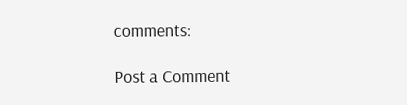comments:

Post a Comment